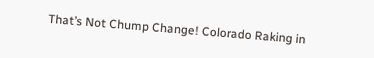That’s Not Chump Change! Colorado Raking in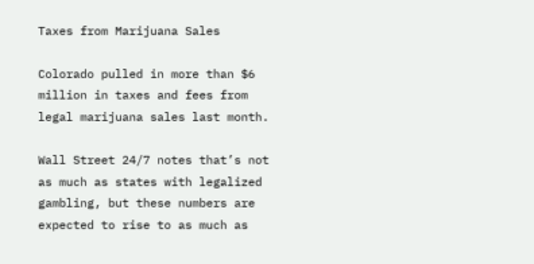Taxes from Marijuana Sales

Colorado pulled in more than $6 million in taxes and fees from legal marijuana sales last month.

Wall Street 24/7 notes that’s not as much as states with legalized gambling, but these numbers are expected to rise to as much as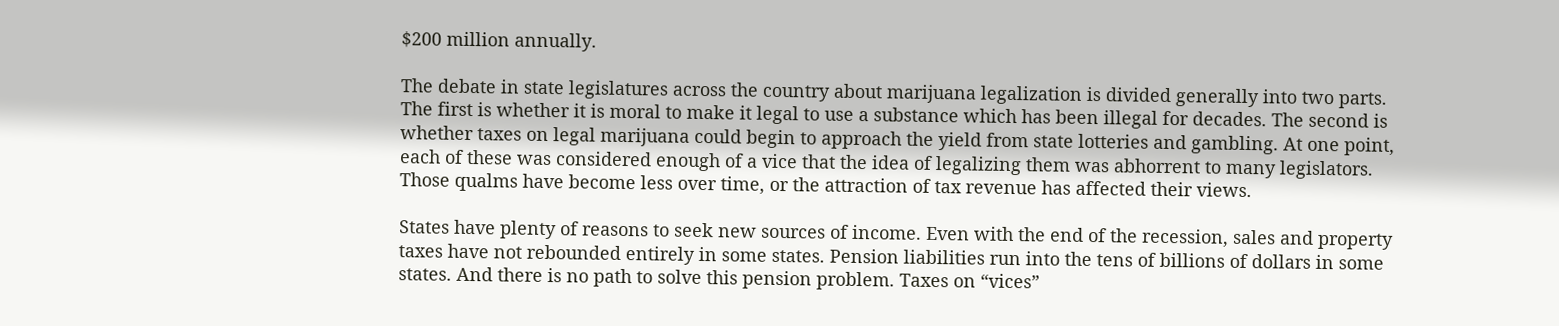$200 million annually.

The debate in state legislatures across the country about marijuana legalization is divided generally into two parts. The first is whether it is moral to make it legal to use a substance which has been illegal for decades. The second is whether taxes on legal marijuana could begin to approach the yield from state lotteries and gambling. At one point, each of these was considered enough of a vice that the idea of legalizing them was abhorrent to many legislators. Those qualms have become less over time, or the attraction of tax revenue has affected their views.

States have plenty of reasons to seek new sources of income. Even with the end of the recession, sales and property taxes have not rebounded entirely in some states. Pension liabilities run into the tens of billions of dollars in some states. And there is no path to solve this pension problem. Taxes on “vices”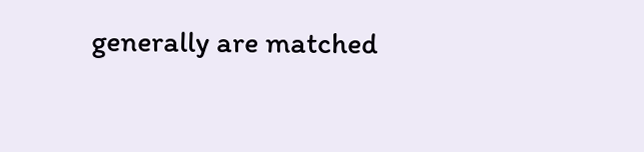generally are matched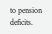to pension deficits.